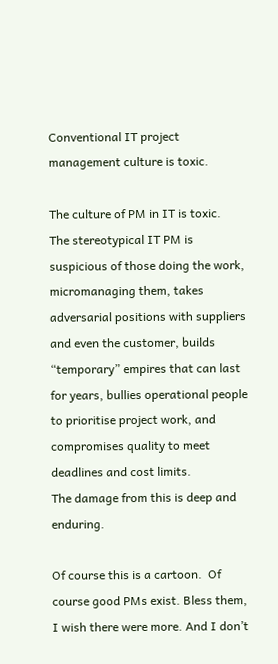Conventional IT project management culture is toxic.

The culture of PM in IT is toxic.
The stereotypical IT PM is suspicious of those doing the work, micromanaging them, takes adversarial positions with suppliers and even the customer, builds “temporary” empires that can last for years, bullies operational people to prioritise project work, and compromises quality to meet deadlines and cost limits.
The damage from this is deep and enduring.

Of course this is a cartoon.  Of course good PMs exist. Bless them, I wish there were more. And I don’t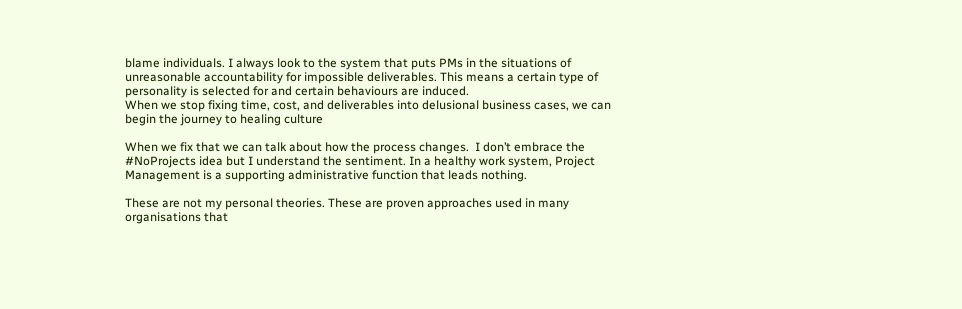blame individuals. I always look to the system that puts PMs in the situations of unreasonable accountability for impossible deliverables. This means a certain type of personality is selected for and certain behaviours are induced.
When we stop fixing time, cost, and deliverables into delusional business cases, we can begin the journey to healing culture

When we fix that we can talk about how the process changes.  I don’t embrace the #NoProjects idea but I understand the sentiment. In a healthy work system, Project Management is a supporting administrative function that leads nothing.

These are not my personal theories. These are proven approaches used in many organisations that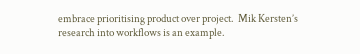embrace prioritising product over project.  Mik Kersten’s research into workflows is an example.